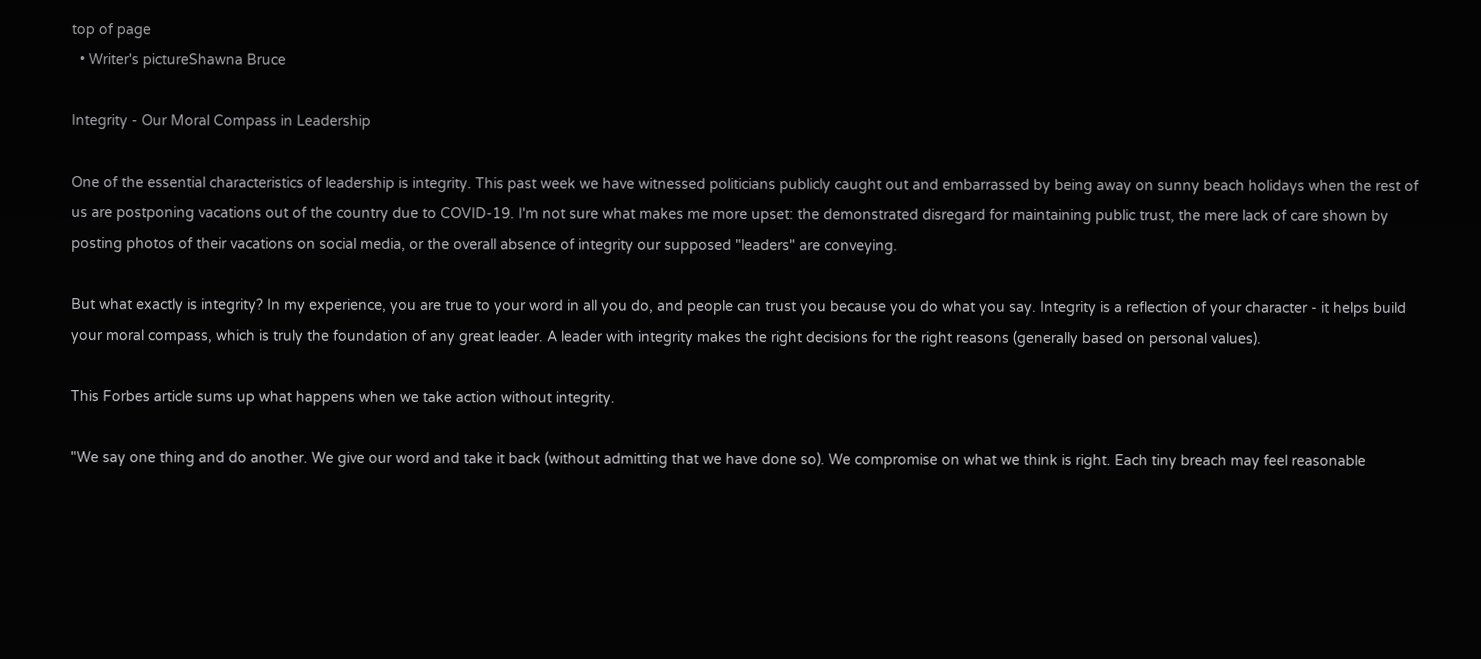top of page
  • Writer's pictureShawna Bruce

Integrity - Our Moral Compass in Leadership

One of the essential characteristics of leadership is integrity. This past week we have witnessed politicians publicly caught out and embarrassed by being away on sunny beach holidays when the rest of us are postponing vacations out of the country due to COVID-19. I'm not sure what makes me more upset: the demonstrated disregard for maintaining public trust, the mere lack of care shown by posting photos of their vacations on social media, or the overall absence of integrity our supposed "leaders" are conveying.

But what exactly is integrity? In my experience, you are true to your word in all you do, and people can trust you because you do what you say. Integrity is a reflection of your character - it helps build your moral compass, which is truly the foundation of any great leader. A leader with integrity makes the right decisions for the right reasons (generally based on personal values).

This Forbes article sums up what happens when we take action without integrity.

"We say one thing and do another. We give our word and take it back (without admitting that we have done so). We compromise on what we think is right. Each tiny breach may feel reasonable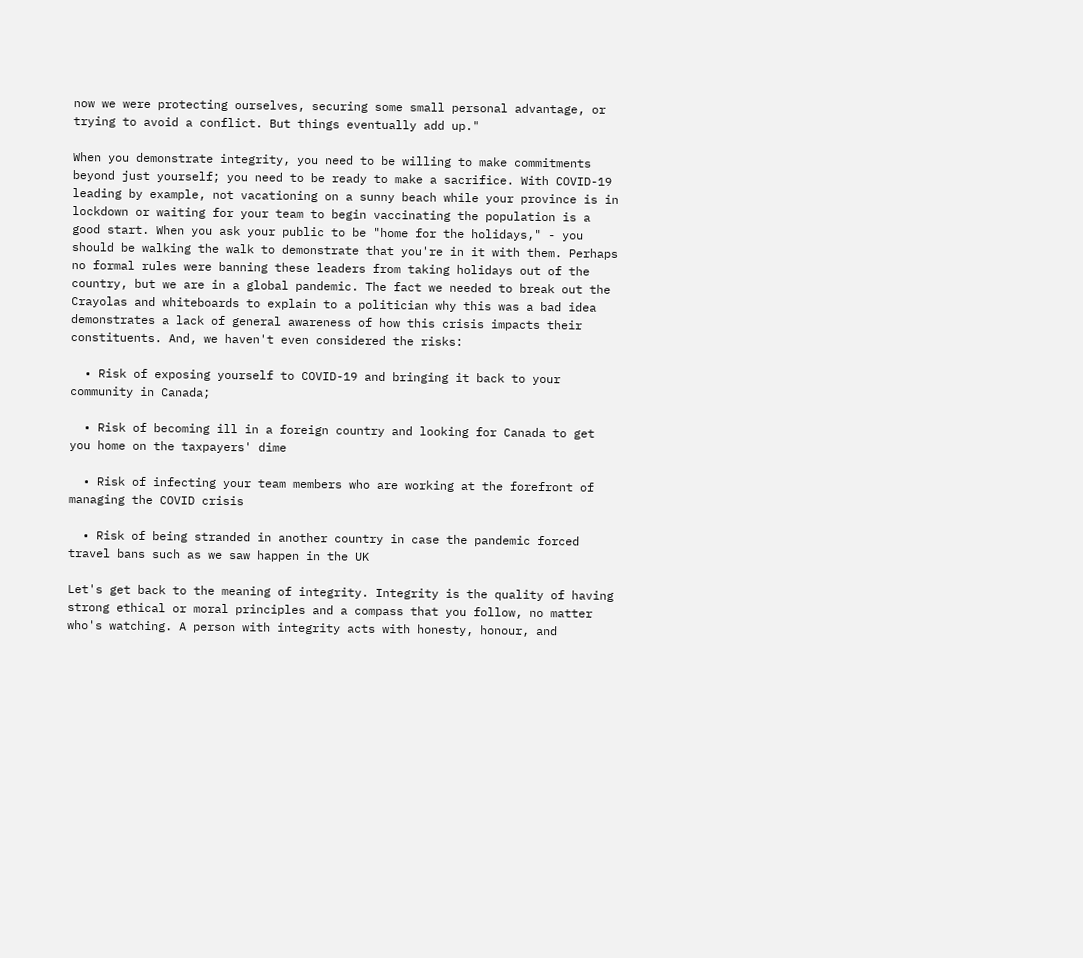now we were protecting ourselves, securing some small personal advantage, or trying to avoid a conflict. But things eventually add up."

When you demonstrate integrity, you need to be willing to make commitments beyond just yourself; you need to be ready to make a sacrifice. With COVID-19 leading by example, not vacationing on a sunny beach while your province is in lockdown or waiting for your team to begin vaccinating the population is a good start. When you ask your public to be "home for the holidays," - you should be walking the walk to demonstrate that you're in it with them. Perhaps no formal rules were banning these leaders from taking holidays out of the country, but we are in a global pandemic. The fact we needed to break out the Crayolas and whiteboards to explain to a politician why this was a bad idea demonstrates a lack of general awareness of how this crisis impacts their constituents. And, we haven't even considered the risks:

  • Risk of exposing yourself to COVID-19 and bringing it back to your community in Canada;

  • Risk of becoming ill in a foreign country and looking for Canada to get you home on the taxpayers' dime

  • Risk of infecting your team members who are working at the forefront of managing the COVID crisis

  • Risk of being stranded in another country in case the pandemic forced travel bans such as we saw happen in the UK

Let's get back to the meaning of integrity. Integrity is the quality of having strong ethical or moral principles and a compass that you follow, no matter who's watching. A person with integrity acts with honesty, honour, and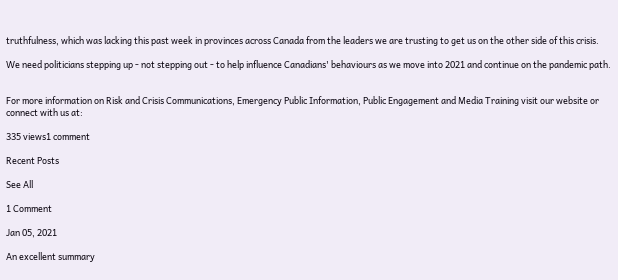truthfulness, which was lacking this past week in provinces across Canada from the leaders we are trusting to get us on the other side of this crisis.

We need politicians stepping up - not stepping out - to help influence Canadians' behaviours as we move into 2021 and continue on the pandemic path.


For more information on Risk and Crisis Communications, Emergency Public Information, Public Engagement and Media Training visit our website or connect with us at:

335 views1 comment

Recent Posts

See All

1 Comment

Jan 05, 2021

An excellent summary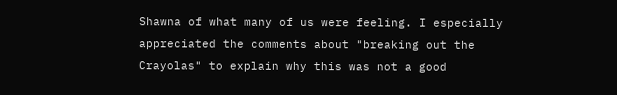Shawna of what many of us were feeling. I especially appreciated the comments about "breaking out the Crayolas" to explain why this was not a good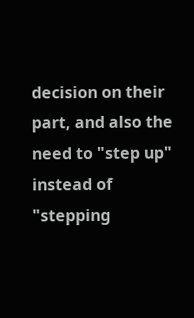decision on their part, and also the need to "step up" instead of "stepping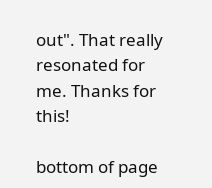out". That really resonated for me. Thanks for this!

bottom of page